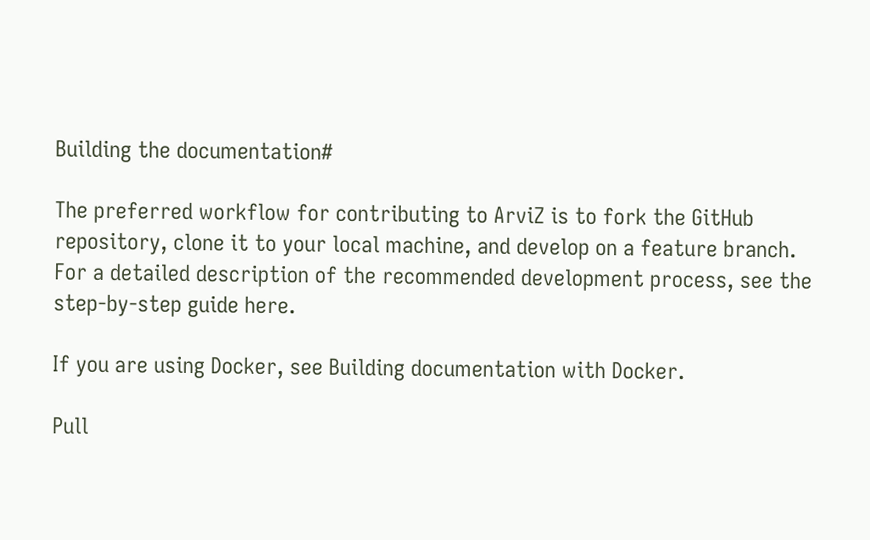Building the documentation#

The preferred workflow for contributing to ArviZ is to fork the GitHub repository, clone it to your local machine, and develop on a feature branch. For a detailed description of the recommended development process, see the step-by-step guide here.

If you are using Docker, see Building documentation with Docker.

Pull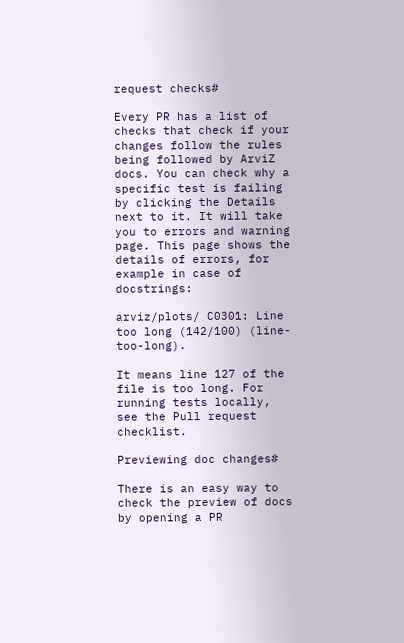request checks#

Every PR has a list of checks that check if your changes follow the rules being followed by ArviZ docs. You can check why a specific test is failing by clicking the Details next to it. It will take you to errors and warning page. This page shows the details of errors, for example in case of docstrings:

arviz/plots/ C0301: Line too long (142/100) (line-too-long).

It means line 127 of the file is too long. For running tests locally, see the Pull request checklist.

Previewing doc changes#

There is an easy way to check the preview of docs by opening a PR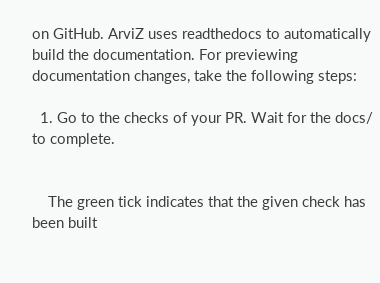on GitHub. ArviZ uses readthedocs to automatically build the documentation. For previewing documentation changes, take the following steps:

  1. Go to the checks of your PR. Wait for the docs/ to complete.


    The green tick indicates that the given check has been built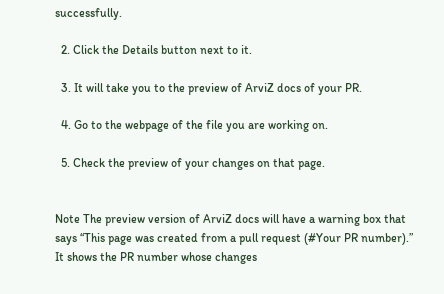successfully.

  2. Click the Details button next to it.

  3. It will take you to the preview of ArviZ docs of your PR.

  4. Go to the webpage of the file you are working on.

  5. Check the preview of your changes on that page.


Note The preview version of ArviZ docs will have a warning box that says “This page was created from a pull request (#Your PR number).” It shows the PR number whose changes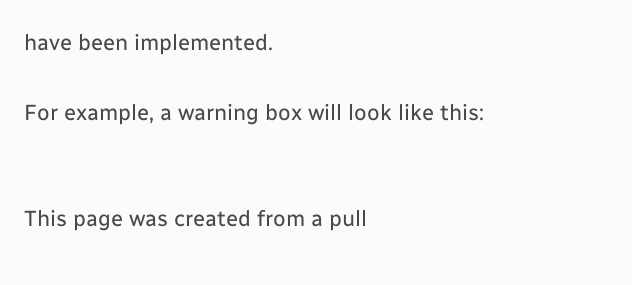have been implemented.

For example, a warning box will look like this:


This page was created from a pull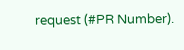request (#PR Number).